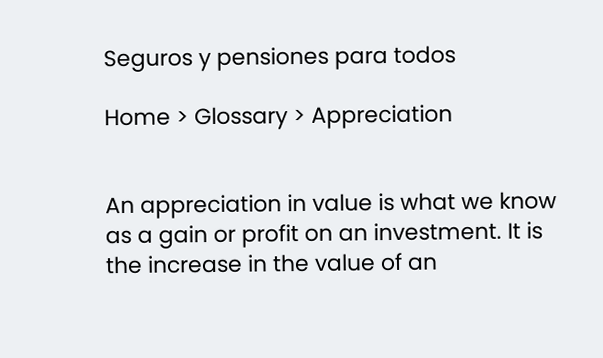Seguros y pensiones para todos

Home > Glossary > Appreciation


An appreciation in value is what we know as a gain or profit on an investment. It is the increase in the value of an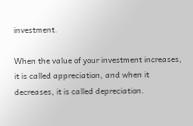investment.

When the value of your investment increases, it is called appreciation, and when it decreases, it is called depreciation.